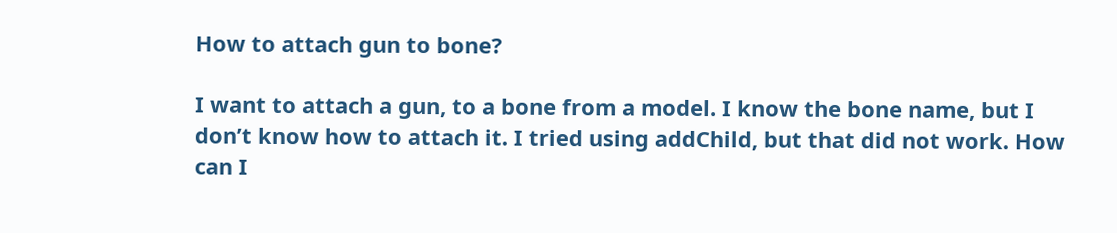How to attach gun to bone?

I want to attach a gun, to a bone from a model. I know the bone name, but I don’t know how to attach it. I tried using addChild, but that did not work. How can I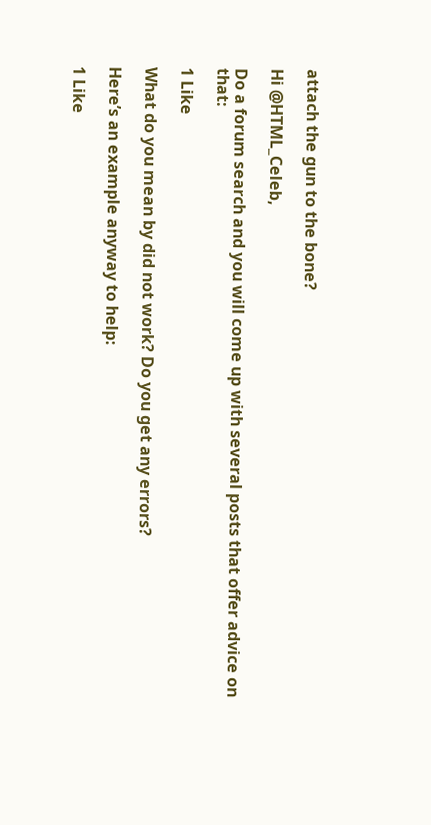attach the gun to the bone?

Hi @HTML_Celeb,

Do a forum search and you will come up with several posts that offer advice on that:

1 Like

What do you mean by did not work? Do you get any errors?

Here’s an example anyway to help:

1 Like